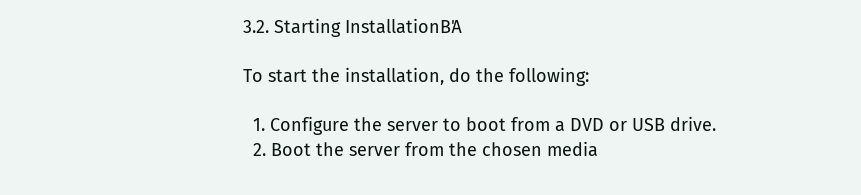3.2. Starting InstallationΒΆ

To start the installation, do the following:

  1. Configure the server to boot from a DVD or USB drive.
  2. Boot the server from the chosen media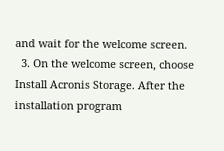and wait for the welcome screen.
  3. On the welcome screen, choose Install Acronis Storage. After the installation program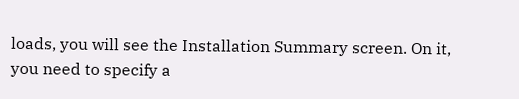loads, you will see the Installation Summary screen. On it, you need to specify a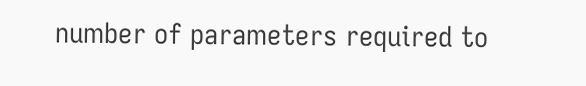number of parameters required to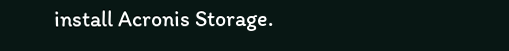install Acronis Storage.